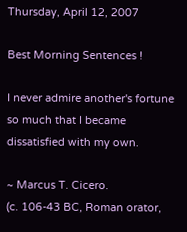Thursday, April 12, 2007

Best Morning Sentences !

I never admire another's fortune so much that I became dissatisfied with my own.

~ Marcus T. Cicero.
(c. 106-43 BC, Roman orator,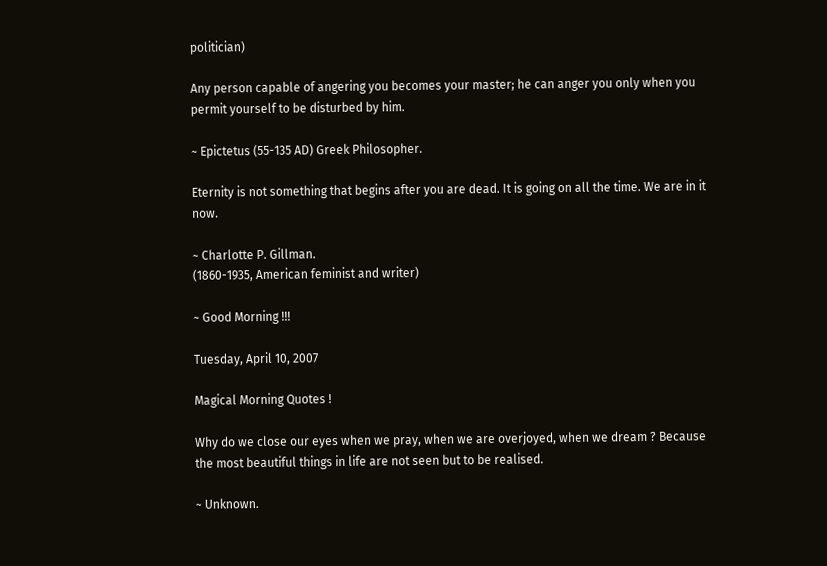politician)

Any person capable of angering you becomes your master; he can anger you only when you permit yourself to be disturbed by him.

~ Epictetus (55-135 AD) Greek Philosopher.

Eternity is not something that begins after you are dead. It is going on all the time. We are in it now.

~ Charlotte P. Gillman.
(1860-1935, American feminist and writer)

~ Good Morning !!!

Tuesday, April 10, 2007

Magical Morning Quotes !

Why do we close our eyes when we pray, when we are overjoyed, when we dream ? Because the most beautiful things in life are not seen but to be realised.

~ Unknown.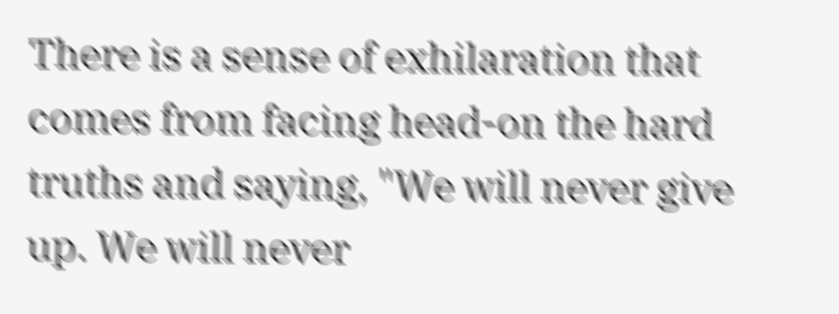There is a sense of exhilaration that comes from facing head-on the hard truths and saying, "We will never give up. We will never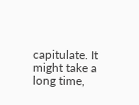capitulate. It might take a long time,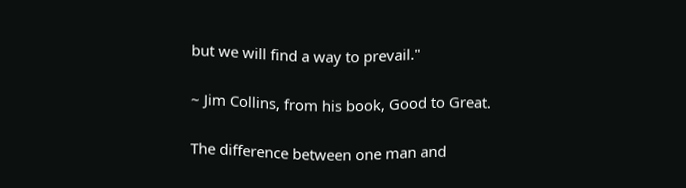but we will find a way to prevail."

~ Jim Collins, from his book, Good to Great.

The difference between one man and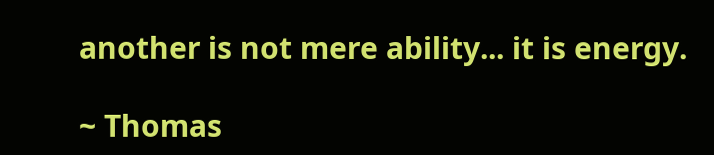another is not mere ability... it is energy.

~ Thomas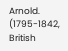Arnold.
(1795-1842, British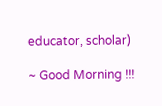educator, scholar)

~ Good Morning !!!